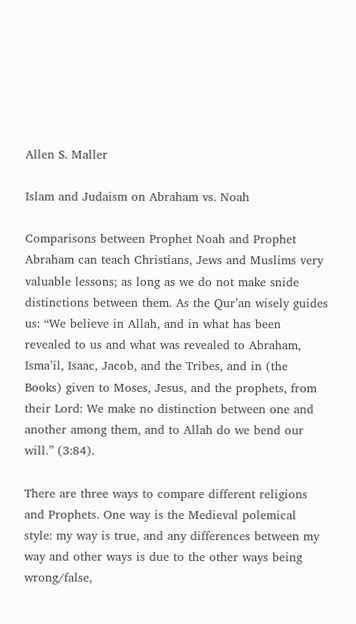Allen S. Maller

Islam and Judaism on Abraham vs. Noah

Comparisons between Prophet Noah and Prophet Abraham can teach Christians, Jews and Muslims very valuable lessons; as long as we do not make snide distinctions between them. As the Qur’an wisely guides us: “We believe in Allah, and in what has been revealed to us and what was revealed to Abraham, Isma’il, Isaac, Jacob, and the Tribes, and in (the Books) given to Moses, Jesus, and the prophets, from their Lord: We make no distinction between one and another among them, and to Allah do we bend our will.” (3:84).

There are three ways to compare different religions and Prophets. One way is the Medieval polemical style: my way is true, and any differences between my way and other ways is due to the other ways being wrong/false,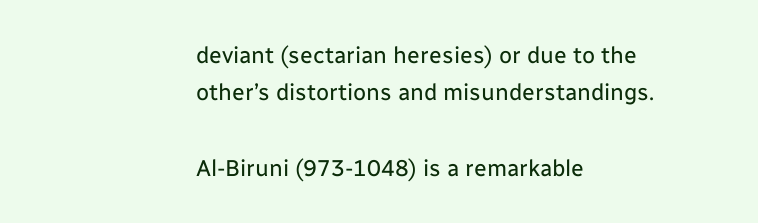deviant (sectarian heresies) or due to the other’s distortions and misunderstandings.

Al-Biruni (973-1048) is a remarkable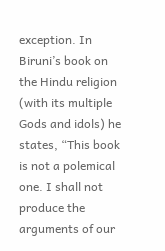exception. In Biruni’s book on the Hindu religion (with its multiple Gods and idols) he states, “This book is not a polemical one. I shall not produce the arguments of our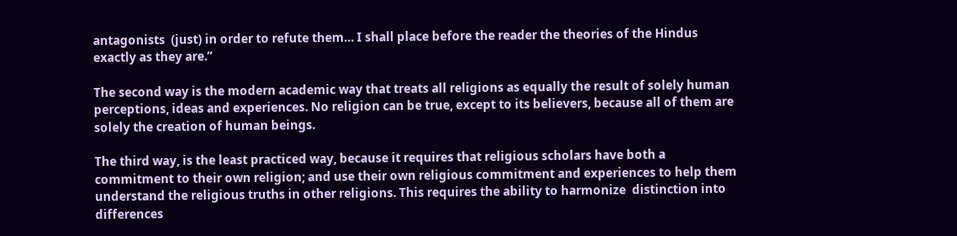antagonists  (just) in order to refute them… I shall place before the reader the theories of the Hindus exactly as they are.”

The second way is the modern academic way that treats all religions as equally the result of solely human perceptions, ideas and experiences. No religion can be true, except to its believers, because all of them are solely the creation of human beings.

The third way, is the least practiced way, because it requires that religious scholars have both a commitment to their own religion; and use their own religious commitment and experiences to help them understand the religious truths in other religions. This requires the ability to harmonize  distinction into differences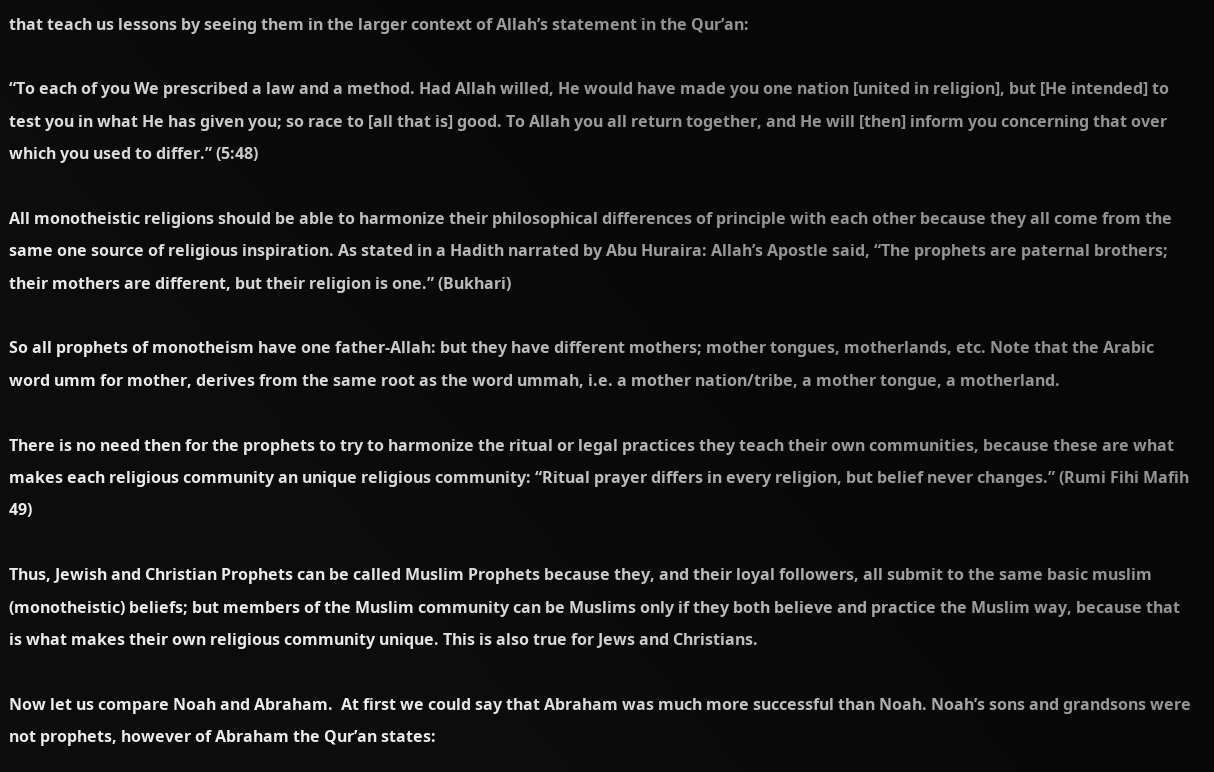that teach us lessons by seeing them in the larger context of Allah’s statement in the Qur’an:

“To each of you We prescribed a law and a method. Had Allah willed, He would have made you one nation [united in religion], but [He intended] to test you in what He has given you; so race to [all that is] good. To Allah you all return together, and He will [then] inform you concerning that over which you used to differ.” (5:48)

All monotheistic religions should be able to harmonize their philosophical differences of principle with each other because they all come from the same one source of religious inspiration. As stated in a Hadith narrated by Abu Huraira: Allah’s Apostle said, “The prophets are paternal brothers; their mothers are different, but their religion is one.” (Bukhari)

So all prophets of monotheism have one father-Allah: but they have different mothers; mother tongues, motherlands, etc. Note that the Arabic word umm for mother, derives from the same root as the word ummah, i.e. a mother nation/tribe, a mother tongue, a motherland.

There is no need then for the prophets to try to harmonize the ritual or legal practices they teach their own communities, because these are what makes each religious community an unique religious community: “Ritual prayer differs in every religion, but belief never changes.” (Rumi Fihi Mafih 49)

Thus, Jewish and Christian Prophets can be called Muslim Prophets because they, and their loyal followers, all submit to the same basic muslim (monotheistic) beliefs; but members of the Muslim community can be Muslims only if they both believe and practice the Muslim way, because that is what makes their own religious community unique. This is also true for Jews and Christians.

Now let us compare Noah and Abraham.  At first we could say that Abraham was much more successful than Noah. Noah’s sons and grandsons were not prophets, however of Abraham the Qur’an states: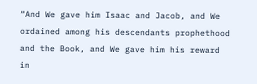“And We gave him Isaac and Jacob, and We ordained among his descendants prophethood and the Book, and We gave him his reward in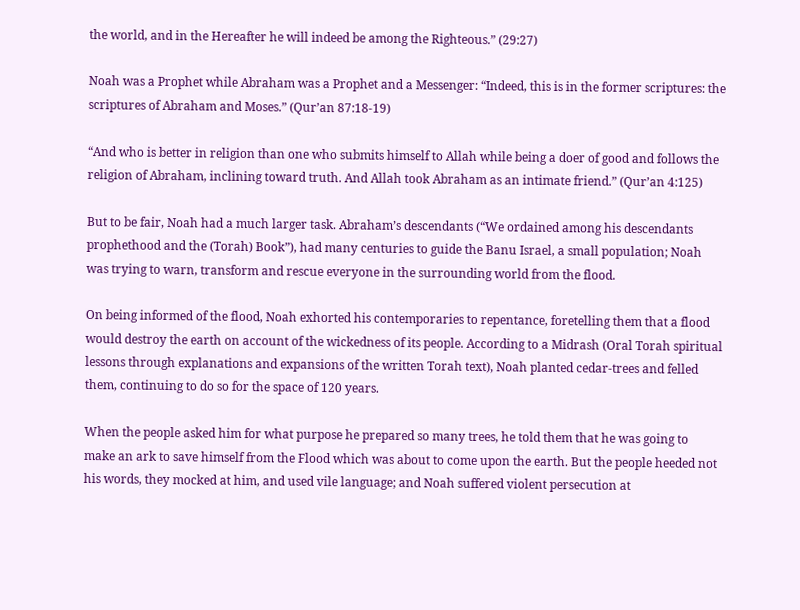the world, and in the Hereafter he will indeed be among the Righteous.” (29:27)

Noah was a Prophet while Abraham was a Prophet and a Messenger: “Indeed, this is in the former scriptures: the scriptures of Abraham and Moses.” (Qur’an 87:18-19)

“And who is better in religion than one who submits himself to Allah while being a doer of good and follows the religion of Abraham, inclining toward truth. And Allah took Abraham as an intimate friend.” (Qur’an 4:125)

But to be fair, Noah had a much larger task. Abraham’s descendants (“We ordained among his descendants prophethood and the (Torah) Book”), had many centuries to guide the Banu Israel, a small population; Noah was trying to warn, transform and rescue everyone in the surrounding world from the flood.

On being informed of the flood, Noah exhorted his contemporaries to repentance, foretelling them that a flood would destroy the earth on account of the wickedness of its people. According to a Midrash (Oral Torah spiritual lessons through explanations and expansions of the written Torah text), Noah planted cedar-trees and felled them, continuing to do so for the space of 120 years.

When the people asked him for what purpose he prepared so many trees, he told them that he was going to make an ark to save himself from the Flood which was about to come upon the earth. But the people heeded not his words, they mocked at him, and used vile language; and Noah suffered violent persecution at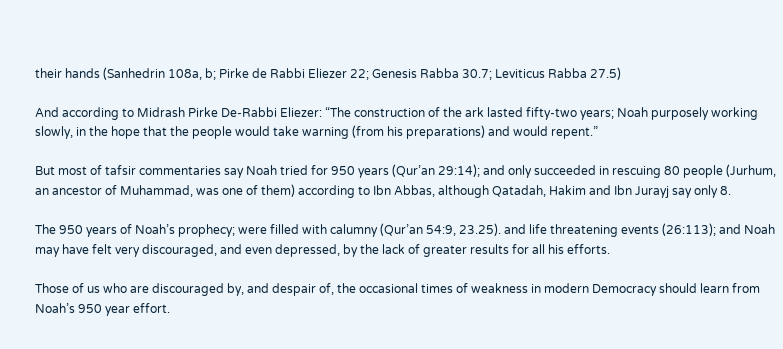their hands (Sanhedrin 108a, b; Pirke de Rabbi Eliezer 22; Genesis Rabba 30.7; Leviticus Rabba 27.5)

And according to Midrash Pirke De-Rabbi Eliezer: “The construction of the ark lasted fifty-two years; Noah purposely working slowly, in the hope that the people would take warning (from his preparations) and would repent.”

But most of tafsir commentaries say Noah tried for 950 years (Qur’an 29:14); and only succeeded in rescuing 80 people (Jurhum, an ancestor of Muhammad, was one of them) according to Ibn Abbas, although Qatadah, Hakim and Ibn Jurayj say only 8.

The 950 years of Noah’s prophecy; were filled with calumny (Qur’an 54:9, 23.25). and life threatening events (26:113); and Noah may have felt very discouraged, and even depressed, by the lack of greater results for all his efforts.

Those of us who are discouraged by, and despair of, the occasional times of weakness in modern Democracy should learn from Noah’s 950 year effort.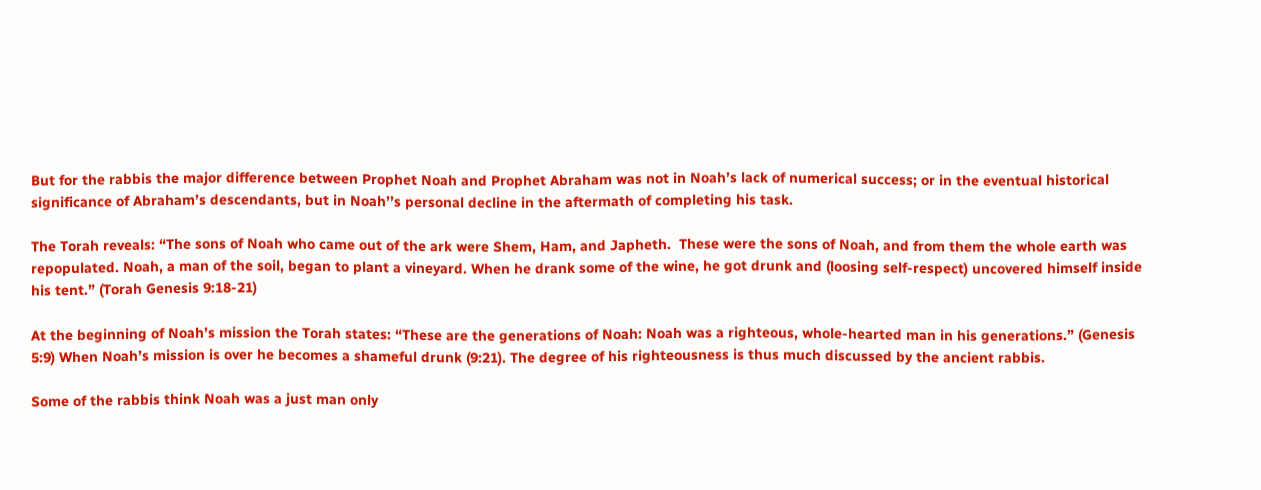But for the rabbis the major difference between Prophet Noah and Prophet Abraham was not in Noah’s lack of numerical success; or in the eventual historical significance of Abraham’s descendants, but in Noah’’s personal decline in the aftermath of completing his task.

The Torah reveals: “The sons of Noah who came out of the ark were Shem, Ham, and Japheth.  These were the sons of Noah, and from them the whole earth was repopulated. Noah, a man of the soil, began to plant a vineyard. When he drank some of the wine, he got drunk and (loosing self-respect) uncovered himself inside his tent.” (Torah Genesis 9:18-21)

At the beginning of Noah’s mission the Torah states: “These are the generations of Noah: Noah was a righteous, whole-hearted man in his generations.” (Genesis 5:9) When Noah’s mission is over he becomes a shameful drunk (9:21). The degree of his righteousness is thus much discussed by the ancient rabbis.

Some of the rabbis think Noah was a just man only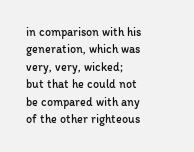in comparison with his generation, which was very, very, wicked; but that he could not be compared with any of the other righteous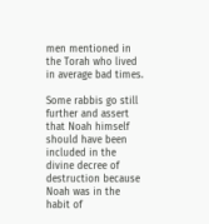men mentioned in the Torah who lived in average bad times.

Some rabbis go still further and assert that Noah himself should have been included in the divine decree of destruction because Noah was in the habit of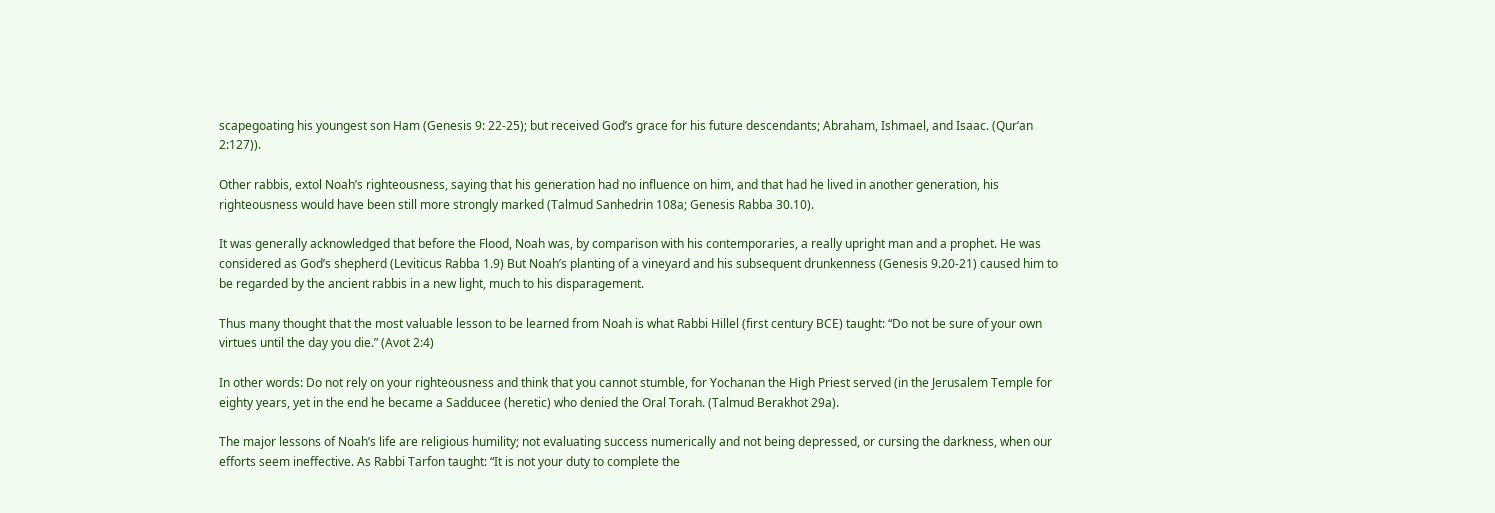scapegoating his youngest son Ham (Genesis 9: 22-25); but received God’s grace for his future descendants; Abraham, Ishmael, and Isaac. (Qur’an 2:127)).

Other rabbis, extol Noah’s righteousness, saying that his generation had no influence on him, and that had he lived in another generation, his righteousness would have been still more strongly marked (Talmud Sanhedrin 108a; Genesis Rabba 30.10).

It was generally acknowledged that before the Flood, Noah was, by comparison with his contemporaries, a really upright man and a prophet. He was considered as God’s shepherd (Leviticus Rabba 1.9) But Noah’s planting of a vineyard and his subsequent drunkenness (Genesis 9.20-21) caused him to be regarded by the ancient rabbis in a new light, much to his disparagement.

Thus many thought that the most valuable lesson to be learned from Noah is what Rabbi Hillel (first century BCE) taught: “Do not be sure of your own virtues until the day you die.” (Avot 2:4)

In other words: Do not rely on your righteousness and think that you cannot stumble, for Yochanan the High Priest served (in the Jerusalem Temple for eighty years, yet in the end he became a Sadducee (heretic) who denied the Oral Torah. (Talmud Berakhot 29a).

The major lessons of Noah’s life are religious humility; not evaluating success numerically and not being depressed, or cursing the darkness, when our efforts seem ineffective. As Rabbi Tarfon taught: “It is not your duty to complete the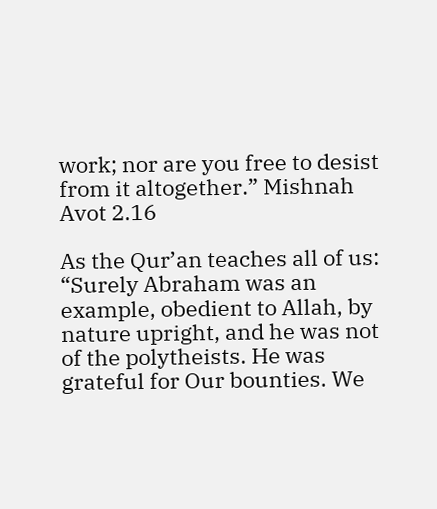work; nor are you free to desist from it altogether.” Mishnah Avot 2.16

As the Qur’an teaches all of us: “Surely Abraham was an example, obedient to Allah, by nature upright, and he was not of the polytheists. He was grateful for Our bounties. We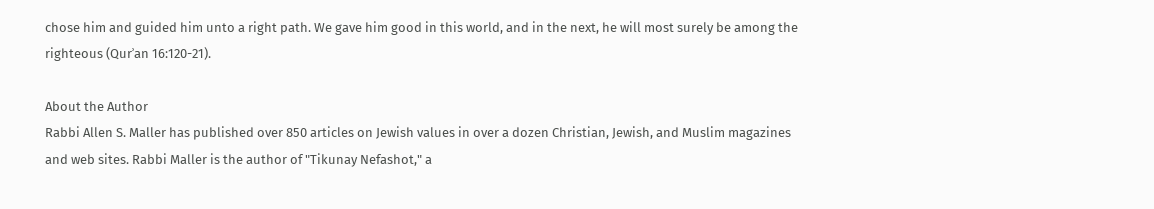chose him and guided him unto a right path. We gave him good in this world, and in the next, he will most surely be among the righteous (Qurʾan 16:120-21).

About the Author
Rabbi Allen S. Maller has published over 850 articles on Jewish values in over a dozen Christian, Jewish, and Muslim magazines and web sites. Rabbi Maller is the author of "Tikunay Nefashot," a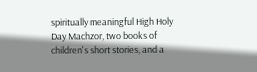spiritually meaningful High Holy Day Machzor, two books of children's short stories, and a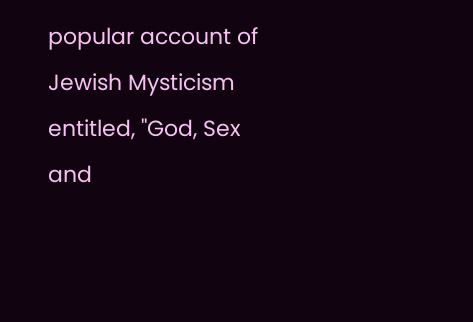popular account of Jewish Mysticism entitled, "God, Sex and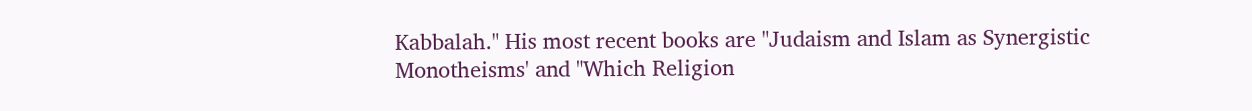Kabbalah." His most recent books are "Judaism and Islam as Synergistic Monotheisms' and "Which Religion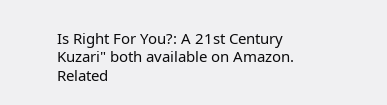Is Right For You?: A 21st Century Kuzari" both available on Amazon.
Related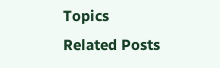Topics
Related Posts